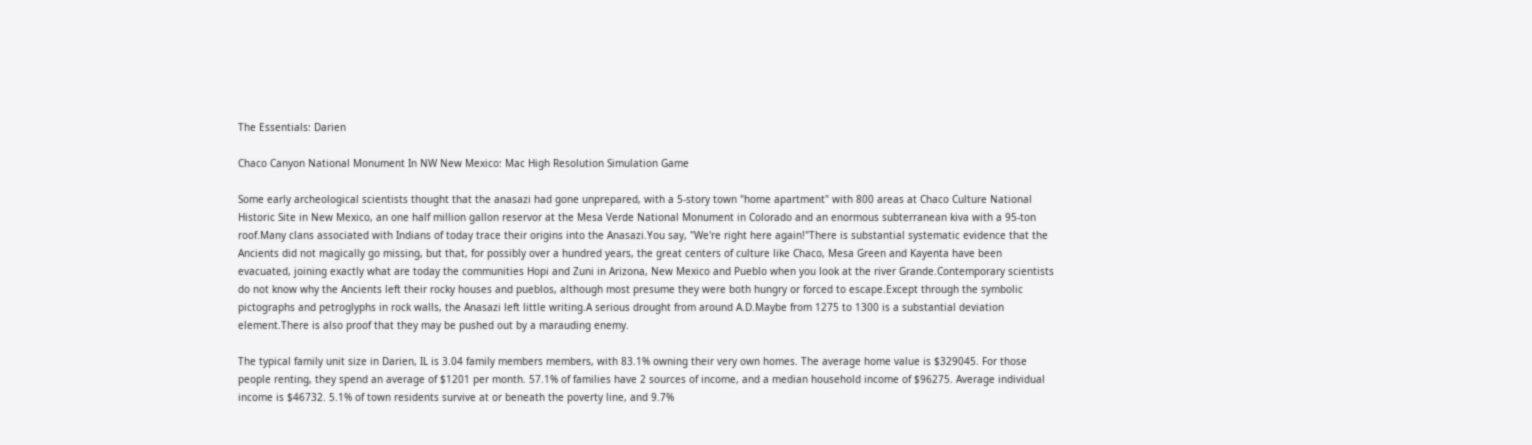The Essentials: Darien

Chaco Canyon National Monument In NW New Mexico: Mac High Resolution Simulation Game

Some early archeological scientists thought that the anasazi had gone unprepared, with a 5-story town "home apartment" with 800 areas at Chaco Culture National Historic Site in New Mexico, an one half million gallon reservor at the Mesa Verde National Monument in Colorado and an enormous subterranean kiva with a 95-ton roof.Many clans associated with Indians of today trace their origins into the Anasazi.You say, "We're right here again!"There is substantial systematic evidence that the Ancients did not magically go missing, but that, for possibly over a hundred years, the great centers of culture like Chaco, Mesa Green and Kayenta have been evacuated, joining exactly what are today the communities Hopi and Zuni in Arizona, New Mexico and Pueblo when you look at the river Grande.Contemporary scientists do not know why the Ancients left their rocky houses and pueblos, although most presume they were both hungry or forced to escape.Except through the symbolic pictographs and petroglyphs in rock walls, the Anasazi left little writing.A serious drought from around A.D.Maybe from 1275 to 1300 is a substantial deviation element.There is also proof that they may be pushed out by a marauding enemy.

The typical family unit size in Darien, IL is 3.04 family members members, with 83.1% owning their very own homes. The average home value is $329045. For those people renting, they spend an average of $1201 per month. 57.1% of families have 2 sources of income, and a median household income of $96275. Average individual income is $46732. 5.1% of town residents survive at or beneath the poverty line, and 9.7%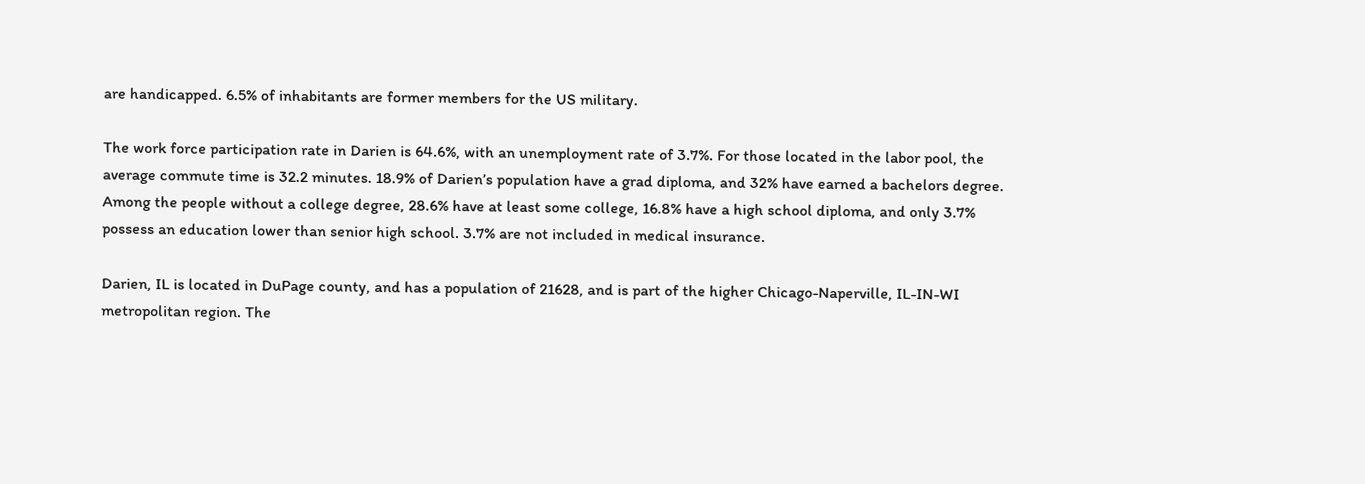are handicapped. 6.5% of inhabitants are former members for the US military.

The work force participation rate in Darien is 64.6%, with an unemployment rate of 3.7%. For those located in the labor pool, the average commute time is 32.2 minutes. 18.9% of Darien’s population have a grad diploma, and 32% have earned a bachelors degree. Among the people without a college degree, 28.6% have at least some college, 16.8% have a high school diploma, and only 3.7% possess an education lower than senior high school. 3.7% are not included in medical insurance.

Darien, IL is located in DuPage county, and has a population of 21628, and is part of the higher Chicago-Naperville, IL-IN-WI metropolitan region. The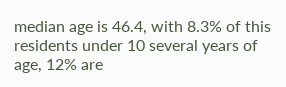median age is 46.4, with 8.3% of this residents under 10 several years of age, 12% are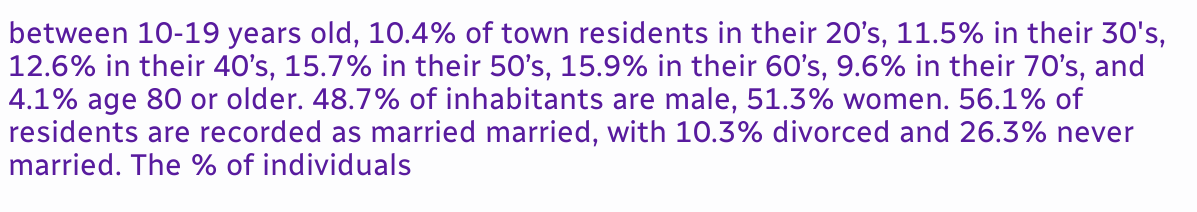between 10-19 years old, 10.4% of town residents in their 20’s, 11.5% in their 30's, 12.6% in their 40’s, 15.7% in their 50’s, 15.9% in their 60’s, 9.6% in their 70’s, and 4.1% age 80 or older. 48.7% of inhabitants are male, 51.3% women. 56.1% of residents are recorded as married married, with 10.3% divorced and 26.3% never married. The % of individuals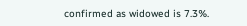confirmed as widowed is 7.3%.